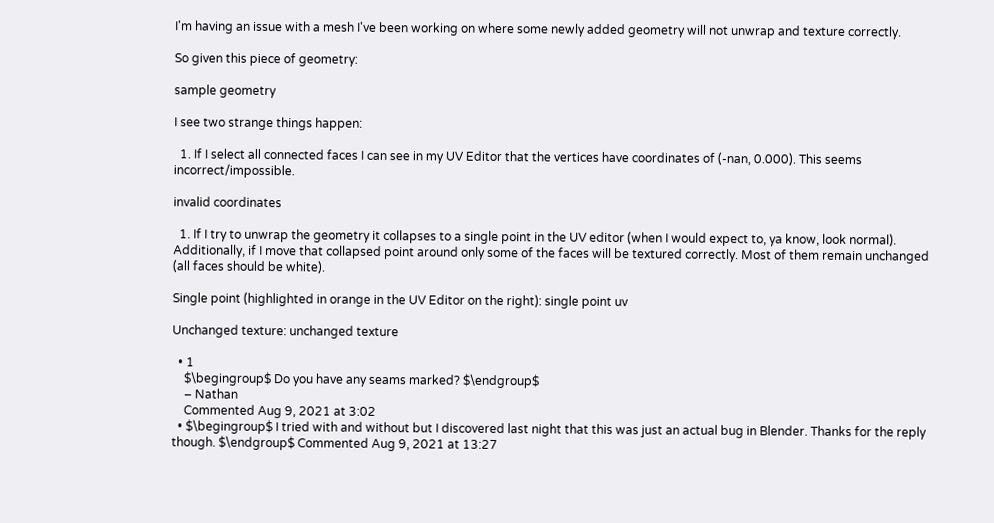I'm having an issue with a mesh I've been working on where some newly added geometry will not unwrap and texture correctly.

So given this piece of geometry:

sample geometry

I see two strange things happen:

  1. If I select all connected faces I can see in my UV Editor that the vertices have coordinates of (-nan, 0.000). This seems incorrect/impossible.

invalid coordinates

  1. If I try to unwrap the geometry it collapses to a single point in the UV editor (when I would expect to, ya know, look normal). Additionally, if I move that collapsed point around only some of the faces will be textured correctly. Most of them remain unchanged (all faces should be white).

Single point (highlighted in orange in the UV Editor on the right): single point uv

Unchanged texture: unchanged texture

  • 1
    $\begingroup$ Do you have any seams marked? $\endgroup$
    – Nathan
    Commented Aug 9, 2021 at 3:02
  • $\begingroup$ I tried with and without but I discovered last night that this was just an actual bug in Blender. Thanks for the reply though. $\endgroup$ Commented Aug 9, 2021 at 13:27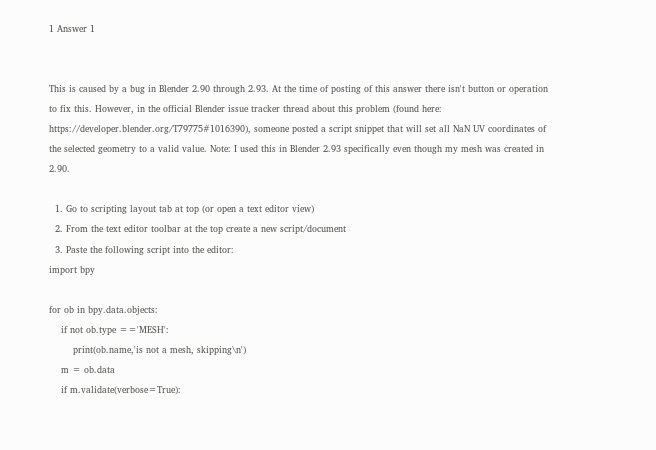1 Answer 1


This is caused by a bug in Blender 2.90 through 2.93. At the time of posting of this answer there isn't button or operation to fix this. However, in the official Blender issue tracker thread about this problem (found here: https://developer.blender.org/T79775#1016390), someone posted a script snippet that will set all NaN UV coordinates of the selected geometry to a valid value. Note: I used this in Blender 2.93 specifically even though my mesh was created in 2.90.

  1. Go to scripting layout tab at top (or open a text editor view)
  2. From the text editor toolbar at the top create a new script/document
  3. Paste the following script into the editor:
import bpy

for ob in bpy.data.objects:
    if not ob.type =='MESH':
        print(ob.name,'is not a mesh, skipping\n')
    m = ob.data
    if m.validate(verbose=True):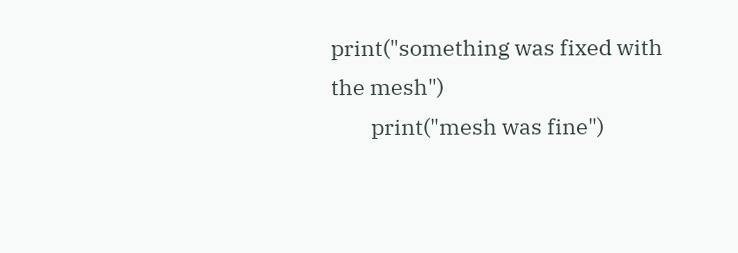print("something was fixed with the mesh")
        print("mesh was fine")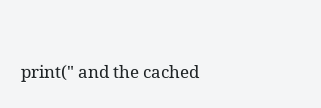print(" and the cached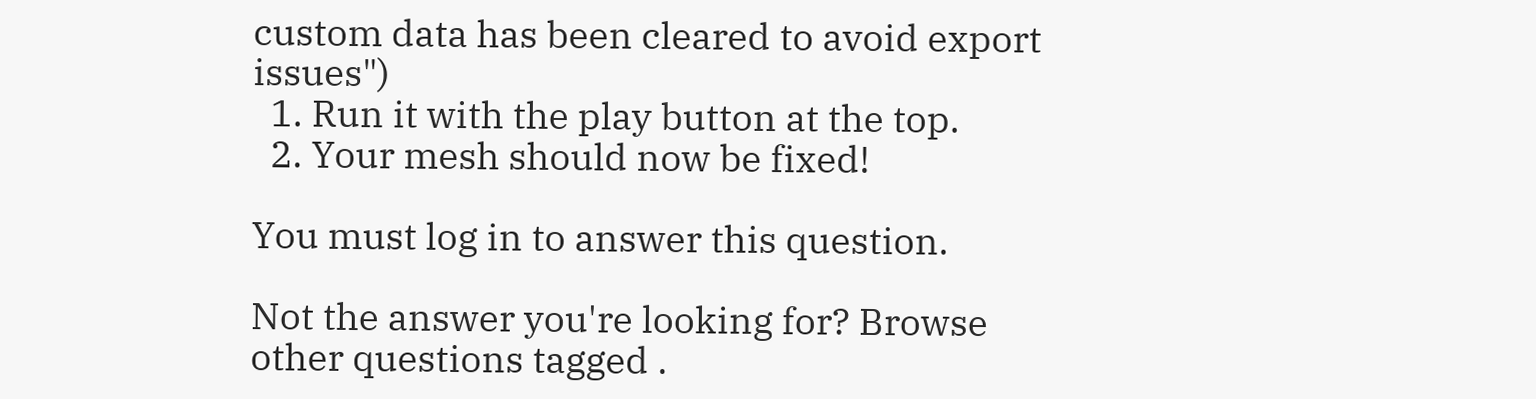custom data has been cleared to avoid export issues")
  1. Run it with the play button at the top.
  2. Your mesh should now be fixed!

You must log in to answer this question.

Not the answer you're looking for? Browse other questions tagged .